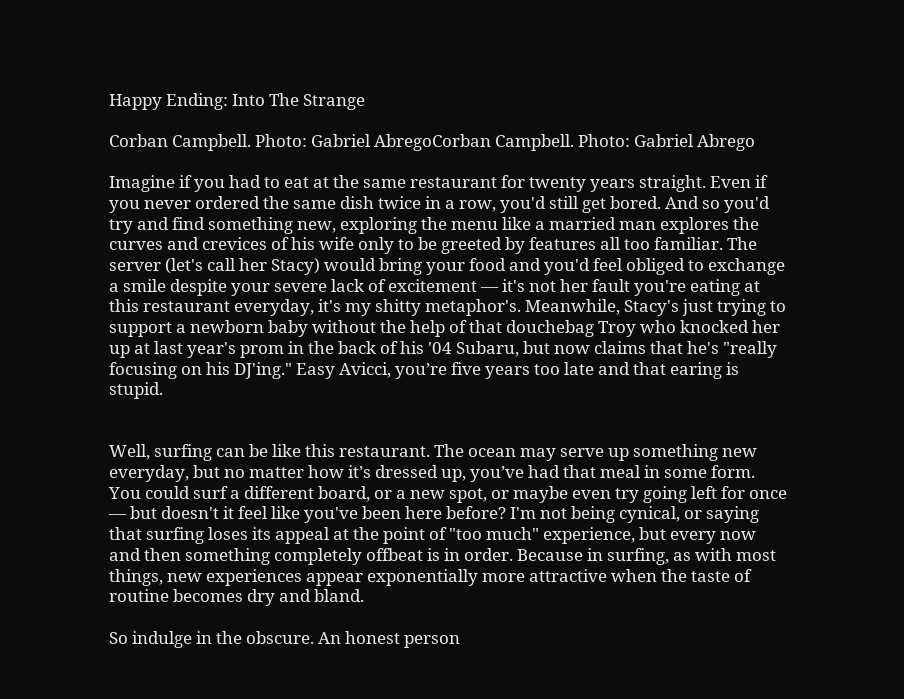Happy Ending: Into The Strange

Corban Campbell. Photo: Gabriel AbregoCorban Campbell. Photo: Gabriel Abrego

Imagine if you had to eat at the same restaurant for twenty years straight. Even if you never ordered the same dish twice in a row, you'd still get bored. And so you'd try and find something new, exploring the menu like a married man explores the curves and crevices of his wife only to be greeted by features all too familiar. The server (let's call her Stacy) would bring your food and you'd feel obliged to exchange a smile despite your severe lack of excitement — it's not her fault you're eating at this restaurant everyday, it's my shitty metaphor's. Meanwhile, Stacy's just trying to support a newborn baby without the help of that douchebag Troy who knocked her up at last year's prom in the back of his '04 Subaru, but now claims that he's "really focusing on his DJ'ing." Easy Avicci, you’re five years too late and that earing is stupid.


Well, surfing can be like this restaurant. The ocean may serve up something new everyday, but no matter how it’s dressed up, you’ve had that meal in some form. You could surf a different board, or a new spot, or maybe even try going left for once — but doesn't it feel like you've been here before? I'm not being cynical, or saying that surfing loses its appeal at the point of "too much" experience, but every now and then something completely offbeat is in order. Because in surfing, as with most things, new experiences appear exponentially more attractive when the taste of routine becomes dry and bland.

So indulge in the obscure. An honest person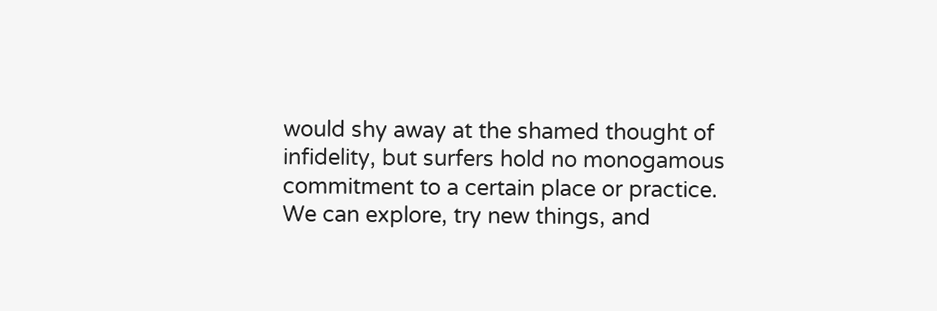would shy away at the shamed thought of infidelity, but surfers hold no monogamous commitment to a certain place or practice. We can explore, try new things, and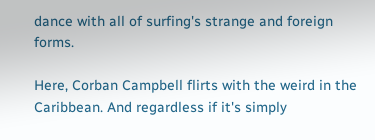dance with all of surfing's strange and foreign forms.

Here, Corban Campbell flirts with the weird in the Caribbean. And regardless if it's simply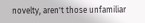novelty, aren't those unfamiliar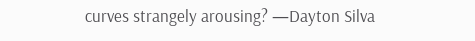curves strangely arousing? —Dayton Silva